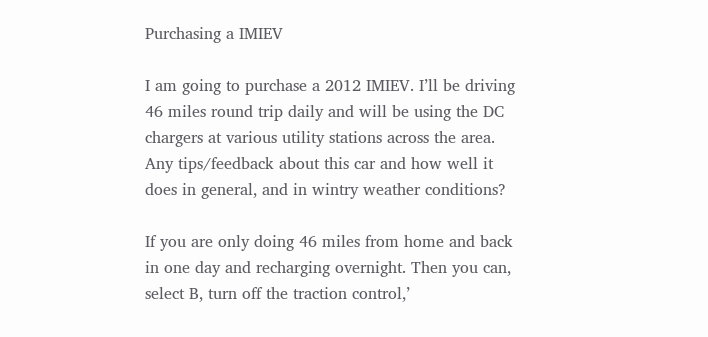Purchasing a IMIEV

I am going to purchase a 2012 IMIEV. I’ll be driving 46 miles round trip daily and will be using the DC chargers at various utility stations across the area. Any tips/feedback about this car and how well it does in general, and in wintry weather conditions?

If you are only doing 46 miles from home and back in one day and recharging overnight. Then you can, select B, turn off the traction control,’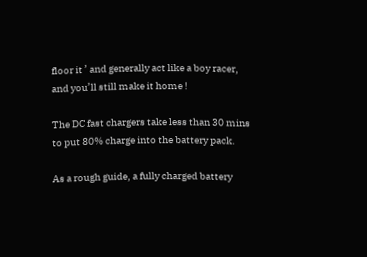floor it ’ and generally act like a boy racer, and you’ll still make it home !

The DC fast chargers take less than 30 mins to put 80% charge into the battery pack.

As a rough guide, a fully charged battery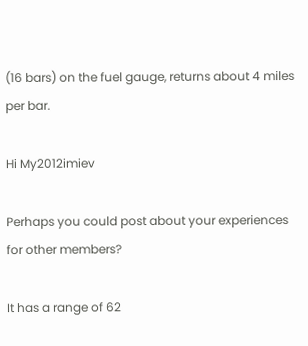(16 bars) on the fuel gauge, returns about 4 miles per bar.

Hi My2012imiev

Perhaps you could post about your experiences for other members?

It has a range of 62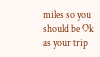miles so you should be Ok as your trip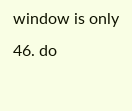window is only 46. do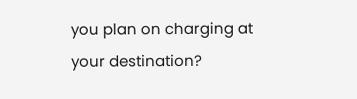you plan on charging at your destination?